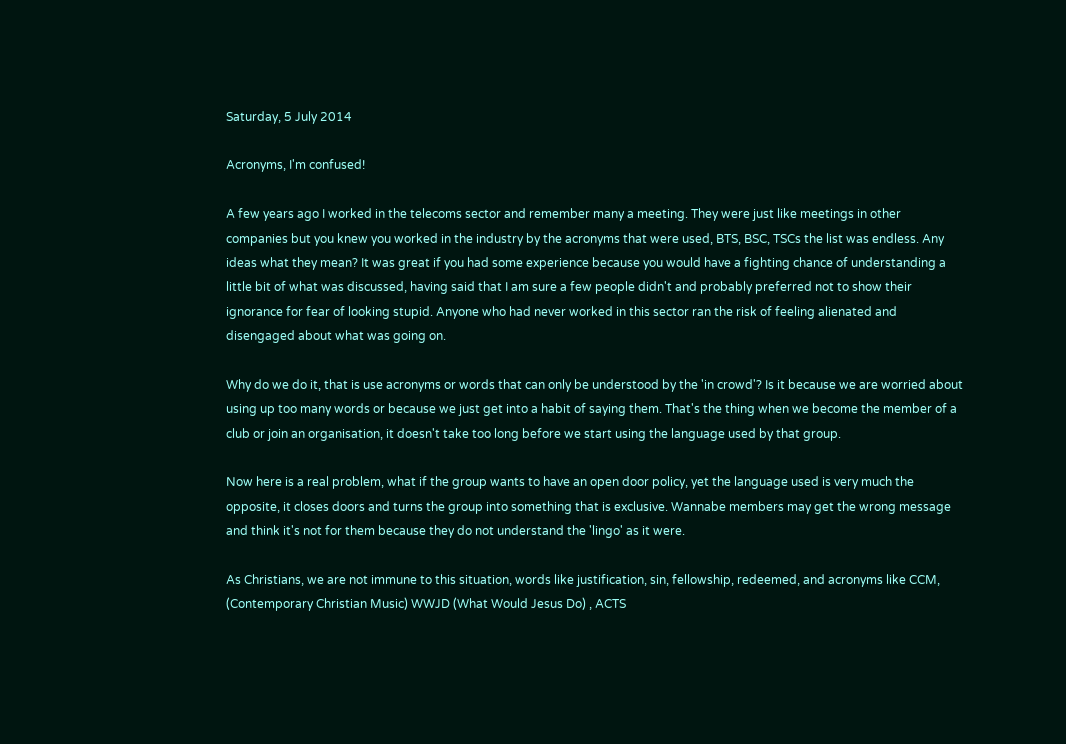Saturday, 5 July 2014

Acronyms, I'm confused!

A few years ago I worked in the telecoms sector and remember many a meeting. They were just like meetings in other companies but you knew you worked in the industry by the acronyms that were used, BTS, BSC, TSCs the list was endless. Any ideas what they mean? It was great if you had some experience because you would have a fighting chance of understanding a little bit of what was discussed, having said that I am sure a few people didn't and probably preferred not to show their ignorance for fear of looking stupid. Anyone who had never worked in this sector ran the risk of feeling alienated and disengaged about what was going on.

Why do we do it, that is use acronyms or words that can only be understood by the 'in crowd'? Is it because we are worried about using up too many words or because we just get into a habit of saying them. That's the thing when we become the member of a club or join an organisation, it doesn't take too long before we start using the language used by that group.

Now here is a real problem, what if the group wants to have an open door policy, yet the language used is very much the opposite, it closes doors and turns the group into something that is exclusive. Wannabe members may get the wrong message and think it's not for them because they do not understand the 'lingo' as it were.

As Christians, we are not immune to this situation, words like justification, sin, fellowship, redeemed, and acronyms like CCM, (Contemporary Christian Music) WWJD (What Would Jesus Do) , ACTS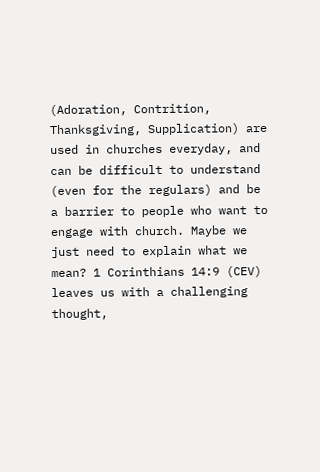(Adoration, Contrition, Thanksgiving, Supplication) are used in churches everyday, and can be difficult to understand (even for the regulars) and be a barrier to people who want to engage with church. Maybe we just need to explain what we mean? 1 Corinthians 14:9 (CEV) leaves us with a challenging thought,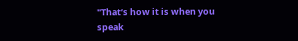"That’s how it is when you speak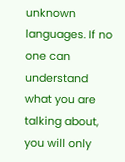unknown languages. If no one can understand what you are talking about, you will only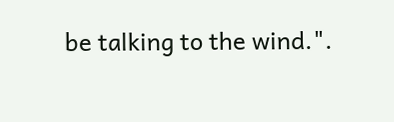be talking to the wind.".